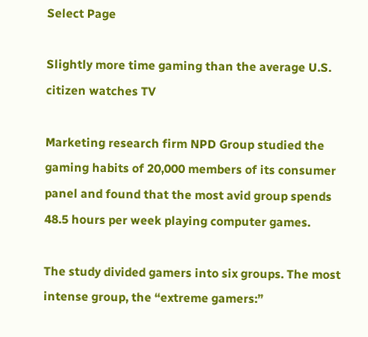Select Page

Slightly more time gaming than the average U.S. citizen watches TV

Marketing research firm NPD Group studied the gaming habits of 20,000 members of its consumer panel and found that the most avid group spends 48.5 hours per week playing computer games.

The study divided gamers into six groups. The most intense group, the “extreme gamers:”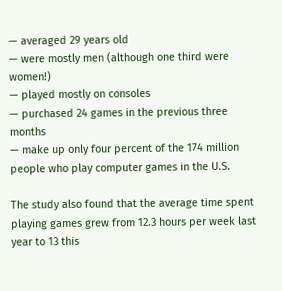— averaged 29 years old
— were mostly men (although one third were women!)
— played mostly on consoles
— purchased 24 games in the previous three months
— make up only four percent of the 174 million people who play computer games in the U.S.

The study also found that the average time spent playing games grew from 12.3 hours per week last year to 13 this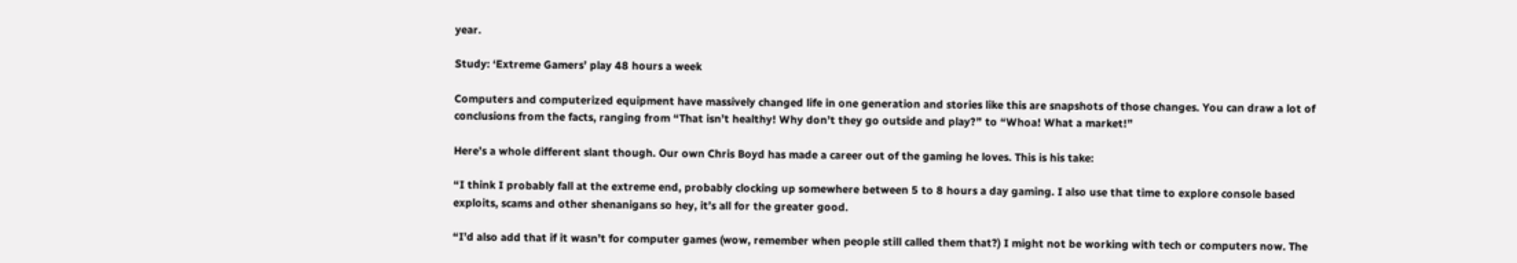year.

Study: ‘Extreme Gamers’ play 48 hours a week

Computers and computerized equipment have massively changed life in one generation and stories like this are snapshots of those changes. You can draw a lot of conclusions from the facts, ranging from “That isn’t healthy! Why don’t they go outside and play?” to “Whoa! What a market!”

Here’s a whole different slant though. Our own Chris Boyd has made a career out of the gaming he loves. This is his take:

“I think I probably fall at the extreme end, probably clocking up somewhere between 5 to 8 hours a day gaming. I also use that time to explore console based exploits, scams and other shenanigans so hey, it’s all for the greater good.

“I’d also add that if it wasn’t for computer games (wow, remember when people still called them that?) I might not be working with tech or computers now. The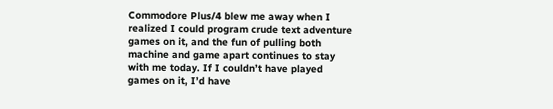Commodore Plus/4 blew me away when I realized I could program crude text adventure games on it, and the fun of pulling both machine and game apart continues to stay with me today. If I couldn’t have played games on it, I’d have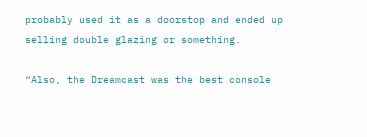probably used it as a doorstop and ended up selling double glazing or something.

“Also, the Dreamcast was the best console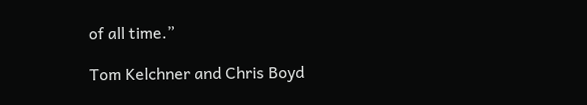of all time.”

Tom Kelchner and Chris Boyd